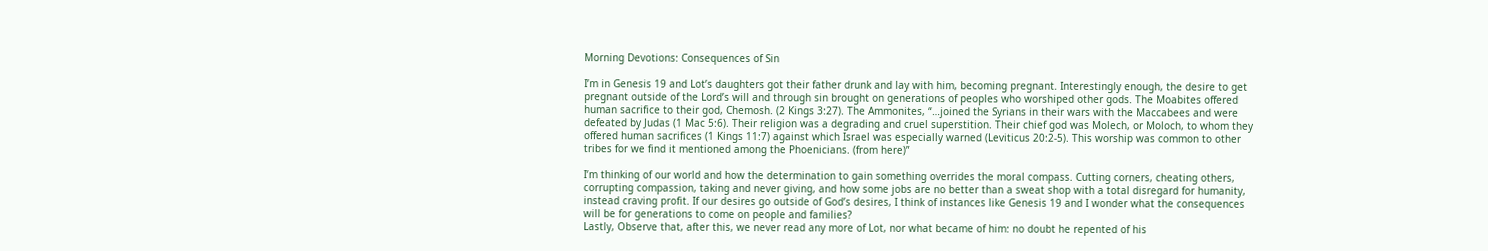Morning Devotions: Consequences of Sin

I’m in Genesis 19 and Lot’s daughters got their father drunk and lay with him, becoming pregnant. Interestingly enough, the desire to get pregnant outside of the Lord’s will and through sin brought on generations of peoples who worshiped other gods. The Moabites offered human sacrifice to their god, Chemosh. (2 Kings 3:27). The Ammonites, “…joined the Syrians in their wars with the Maccabees and were defeated by Judas (1 Mac 5:6). Their religion was a degrading and cruel superstition. Their chief god was Molech, or Moloch, to whom they offered human sacrifices (1 Kings 11:7) against which Israel was especially warned (Leviticus 20:2-5). This worship was common to other tribes for we find it mentioned among the Phoenicians. (from here)”

I’m thinking of our world and how the determination to gain something overrides the moral compass. Cutting corners, cheating others, corrupting compassion, taking and never giving, and how some jobs are no better than a sweat shop with a total disregard for humanity, instead craving profit. If our desires go outside of God’s desires, I think of instances like Genesis 19 and I wonder what the consequences will be for generations to come on people and families?
Lastly, Observe that, after this, we never read any more of Lot, nor what became of him: no doubt he repented of his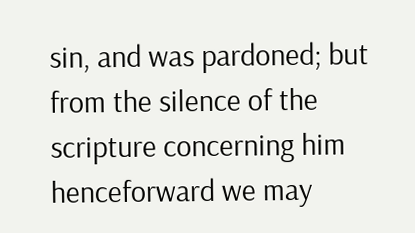sin, and was pardoned; but from the silence of the scripture concerning him henceforward we may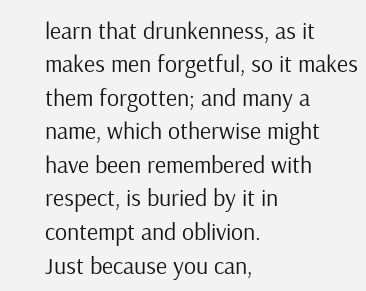learn that drunkenness, as it makes men forgetful, so it makes them forgotten; and many a name, which otherwise might have been remembered with respect, is buried by it in contempt and oblivion.
Just because you can,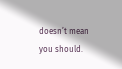doesn’t mean you should.